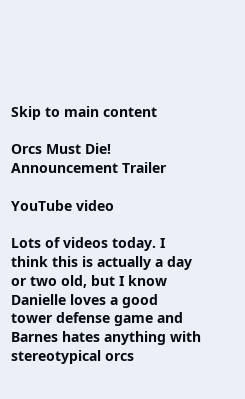Skip to main content

Orcs Must Die! Announcement Trailer

YouTube video

Lots of videos today. I think this is actually a day or two old, but I know Danielle loves a good tower defense game and Barnes hates anything with stereotypical orcs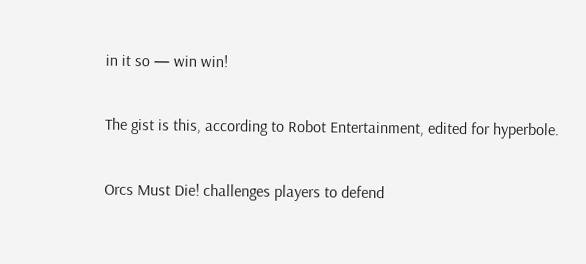in it so — win win!

The gist is this, according to Robot Entertainment, edited for hyperbole.

Orcs Must Die! challenges players to defend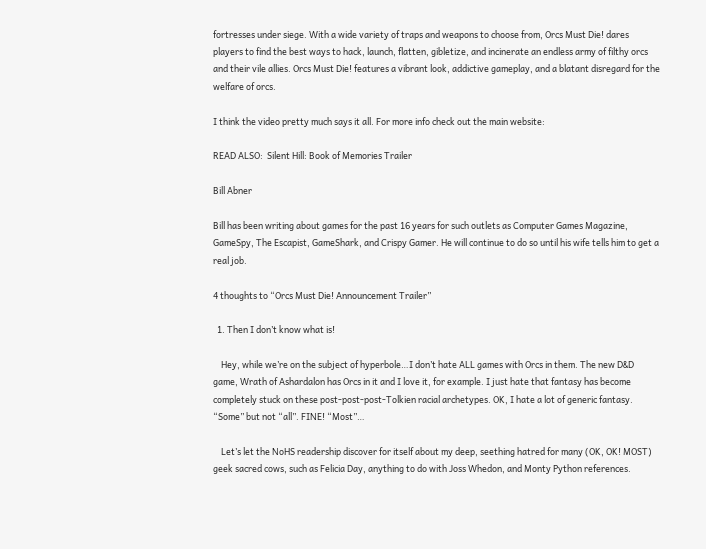fortresses under siege. With a wide variety of traps and weapons to choose from, Orcs Must Die! dares players to find the best ways to hack, launch, flatten, gibletize, and incinerate an endless army of filthy orcs and their vile allies. Orcs Must Die! features a vibrant look, addictive gameplay, and a blatant disregard for the welfare of orcs.

I think the video pretty much says it all. For more info check out the main website:

READ ALSO:  Silent Hill: Book of Memories Trailer

Bill Abner

Bill has been writing about games for the past 16 years for such outlets as Computer Games Magazine, GameSpy, The Escapist, GameShark, and Crispy Gamer. He will continue to do so until his wife tells him to get a real job.

4 thoughts to “Orcs Must Die! Announcement Trailer”

  1. Then I don’t know what is!

    Hey, while we’re on the subject of hyperbole…I don’t hate ALL games with Orcs in them. The new D&D game, Wrath of Ashardalon has Orcs in it and I love it, for example. I just hate that fantasy has become completely stuck on these post-post-post-Tolkien racial archetypes. OK, I hate a lot of generic fantasy. “Some” but not “all”. FINE! “Most”…

    Let’s let the NoHS readership discover for itself about my deep, seething hatred for many (OK, OK! MOST) geek sacred cows, such as Felicia Day, anything to do with Joss Whedon, and Monty Python references.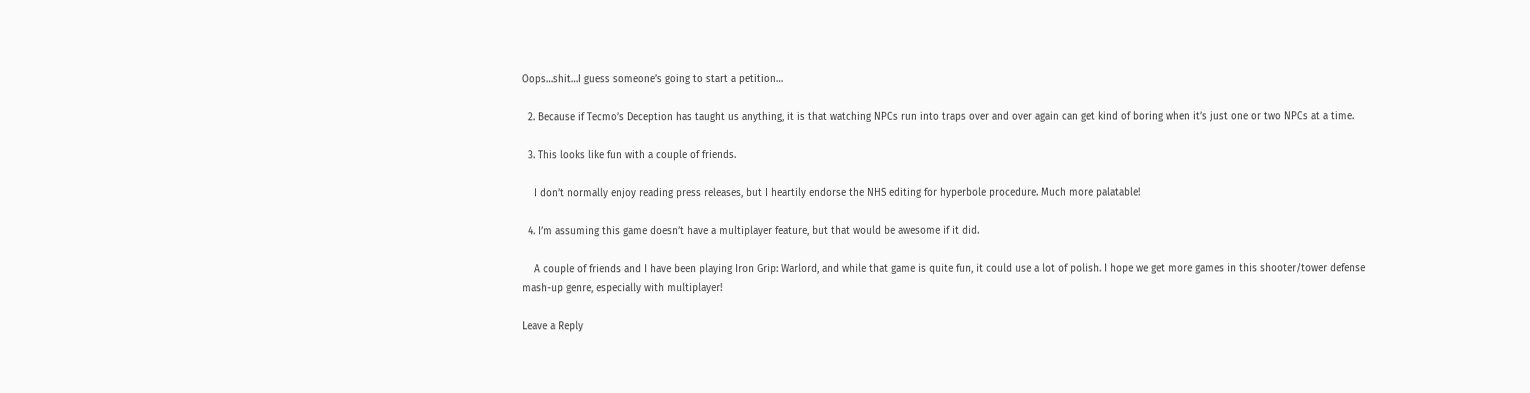Oops…shit…I guess someone’s going to start a petition…

  2. Because if Tecmo’s Deception has taught us anything, it is that watching NPCs run into traps over and over again can get kind of boring when it’s just one or two NPCs at a time.

  3. This looks like fun with a couple of friends.

    I don’t normally enjoy reading press releases, but I heartily endorse the NHS editing for hyperbole procedure. Much more palatable!

  4. I’m assuming this game doesn’t have a multiplayer feature, but that would be awesome if it did.

    A couple of friends and I have been playing Iron Grip: Warlord, and while that game is quite fun, it could use a lot of polish. I hope we get more games in this shooter/tower defense mash-up genre, especially with multiplayer!

Leave a Reply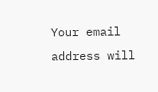Your email address will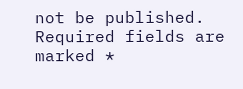not be published. Required fields are marked *